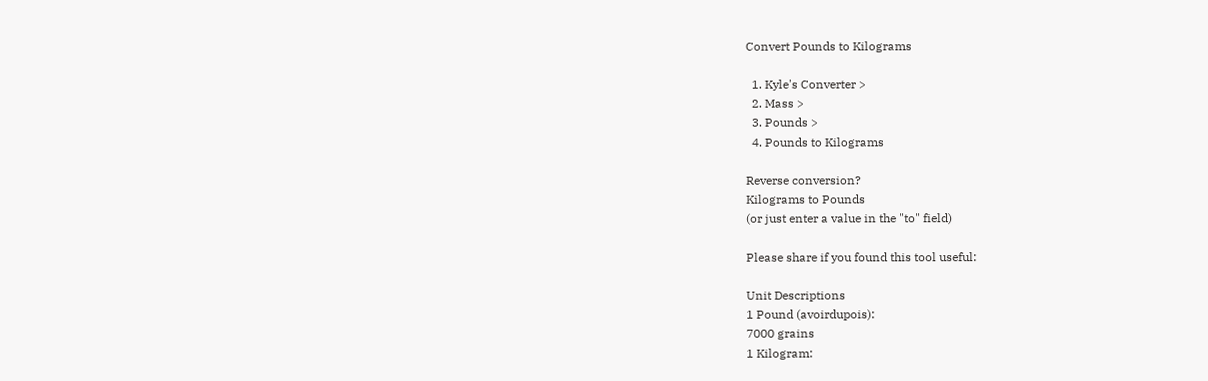Convert Pounds to Kilograms

  1. Kyle's Converter >
  2. Mass >
  3. Pounds >
  4. Pounds to Kilograms

Reverse conversion?
Kilograms to Pounds
(or just enter a value in the "to" field)

Please share if you found this tool useful:

Unit Descriptions
1 Pound (avoirdupois):
7000 grains
1 Kilogram: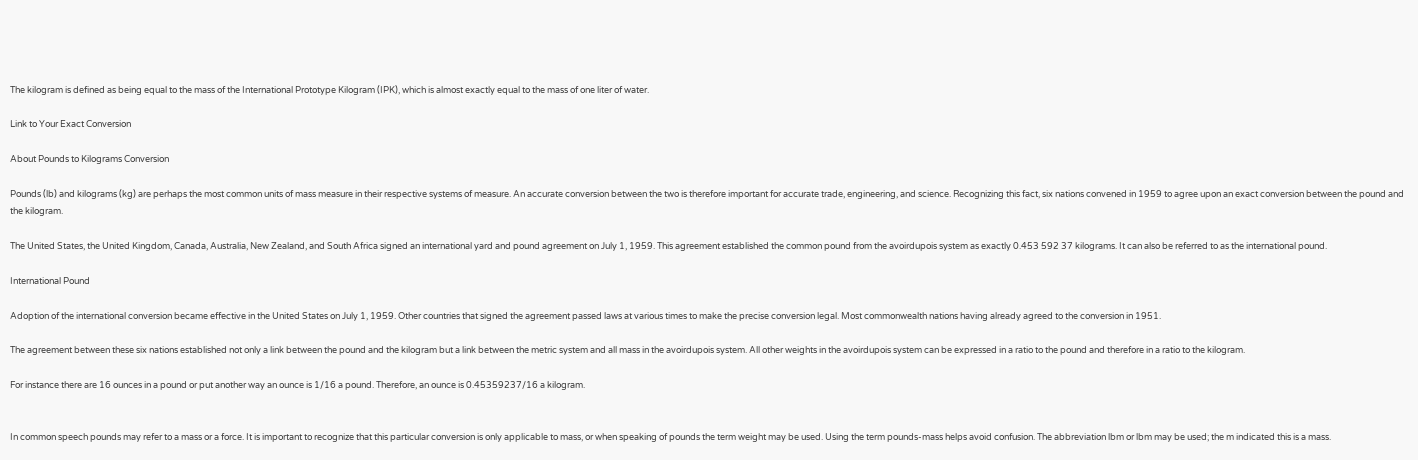The kilogram is defined as being equal to the mass of the International Prototype Kilogram (IPK), which is almost exactly equal to the mass of one liter of water.

Link to Your Exact Conversion

About Pounds to Kilograms Conversion

Pounds (lb) and kilograms (kg) are perhaps the most common units of mass measure in their respective systems of measure. An accurate conversion between the two is therefore important for accurate trade, engineering, and science. Recognizing this fact, six nations convened in 1959 to agree upon an exact conversion between the pound and the kilogram.

The United States, the United Kingdom, Canada, Australia, New Zealand, and South Africa signed an international yard and pound agreement on July 1, 1959. This agreement established the common pound from the avoirdupois system as exactly 0.453 592 37 kilograms. It can also be referred to as the international pound.

International Pound

Adoption of the international conversion became effective in the United States on July 1, 1959. Other countries that signed the agreement passed laws at various times to make the precise conversion legal. Most commonwealth nations having already agreed to the conversion in 1951.

The agreement between these six nations established not only a link between the pound and the kilogram but a link between the metric system and all mass in the avoirdupois system. All other weights in the avoirdupois system can be expressed in a ratio to the pound and therefore in a ratio to the kilogram.

For instance there are 16 ounces in a pound or put another way an ounce is 1/16 a pound. Therefore, an ounce is 0.45359237/16 a kilogram.


In common speech pounds may refer to a mass or a force. It is important to recognize that this particular conversion is only applicable to mass, or when speaking of pounds the term weight may be used. Using the term pounds-mass helps avoid confusion. The abbreviation lbm or lbm may be used; the m indicated this is a mass.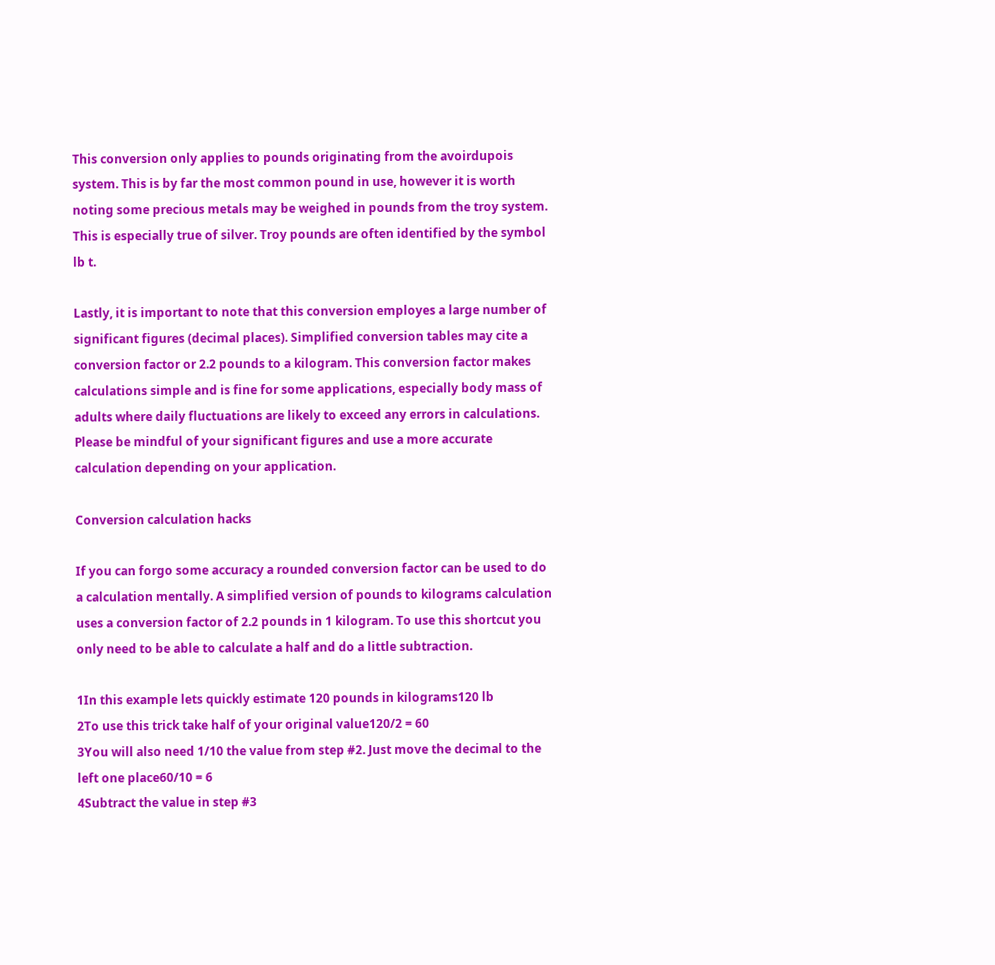This conversion only applies to pounds originating from the avoirdupois system. This is by far the most common pound in use, however it is worth noting some precious metals may be weighed in pounds from the troy system. This is especially true of silver. Troy pounds are often identified by the symbol lb t.

Lastly, it is important to note that this conversion employes a large number of significant figures (decimal places). Simplified conversion tables may cite a conversion factor or 2.2 pounds to a kilogram. This conversion factor makes calculations simple and is fine for some applications, especially body mass of adults where daily fluctuations are likely to exceed any errors in calculations. Please be mindful of your significant figures and use a more accurate calculation depending on your application.

Conversion calculation hacks

If you can forgo some accuracy a rounded conversion factor can be used to do a calculation mentally. A simplified version of pounds to kilograms calculation uses a conversion factor of 2.2 pounds in 1 kilogram. To use this shortcut you only need to be able to calculate a half and do a little subtraction.

1In this example lets quickly estimate 120 pounds in kilograms120 lb
2To use this trick take half of your original value120/2 = 60
3You will also need 1/10 the value from step #2. Just move the decimal to the left one place60/10 = 6
4Subtract the value in step #3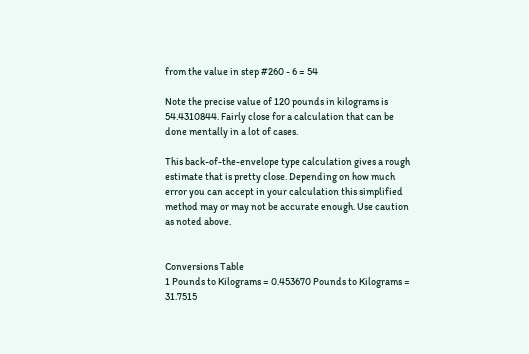from the value in step #260 - 6 = 54

Note the precise value of 120 pounds in kilograms is 54.4310844. Fairly close for a calculation that can be done mentally in a lot of cases.

This back-of-the-envelope type calculation gives a rough estimate that is pretty close. Depending on how much error you can accept in your calculation this simplified method may or may not be accurate enough. Use caution as noted above.


Conversions Table
1 Pounds to Kilograms = 0.453670 Pounds to Kilograms = 31.7515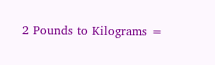2 Pounds to Kilograms =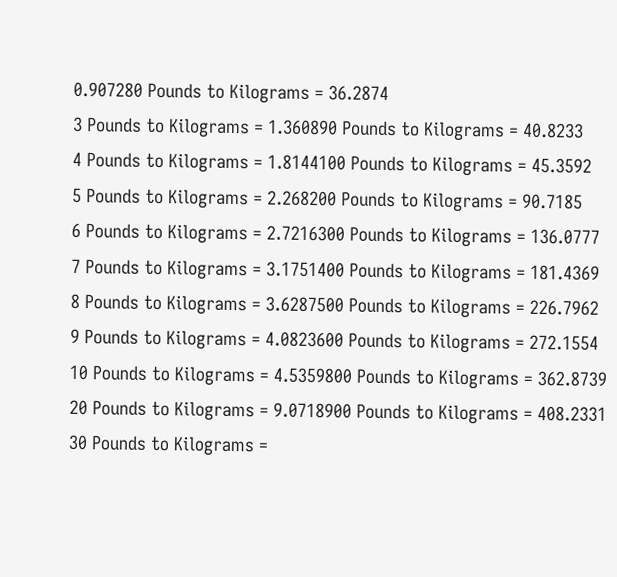0.907280 Pounds to Kilograms = 36.2874
3 Pounds to Kilograms = 1.360890 Pounds to Kilograms = 40.8233
4 Pounds to Kilograms = 1.8144100 Pounds to Kilograms = 45.3592
5 Pounds to Kilograms = 2.268200 Pounds to Kilograms = 90.7185
6 Pounds to Kilograms = 2.7216300 Pounds to Kilograms = 136.0777
7 Pounds to Kilograms = 3.1751400 Pounds to Kilograms = 181.4369
8 Pounds to Kilograms = 3.6287500 Pounds to Kilograms = 226.7962
9 Pounds to Kilograms = 4.0823600 Pounds to Kilograms = 272.1554
10 Pounds to Kilograms = 4.5359800 Pounds to Kilograms = 362.8739
20 Pounds to Kilograms = 9.0718900 Pounds to Kilograms = 408.2331
30 Pounds to Kilograms =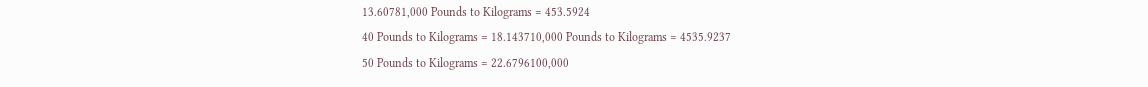13.60781,000 Pounds to Kilograms = 453.5924
40 Pounds to Kilograms = 18.143710,000 Pounds to Kilograms = 4535.9237
50 Pounds to Kilograms = 22.6796100,000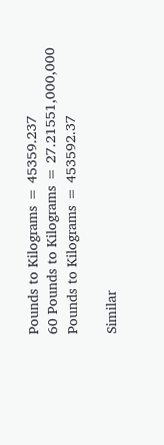Pounds to Kilograms = 45359.237
60 Pounds to Kilograms = 27.21551,000,000 Pounds to Kilograms = 453592.37

Similar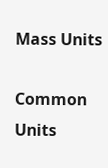Mass Units

Common Units